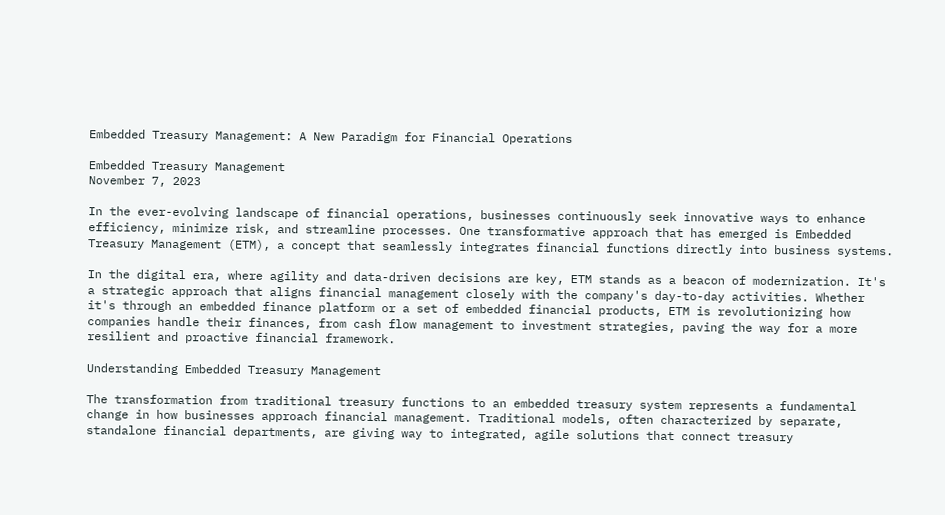Embedded Treasury Management: A New Paradigm for Financial Operations

Embedded Treasury Management
November 7, 2023

In the ever-evolving landscape of financial operations, businesses continuously seek innovative ways to enhance efficiency, minimize risk, and streamline processes. One transformative approach that has emerged is Embedded Treasury Management (ETM), a concept that seamlessly integrates financial functions directly into business systems.

In the digital era, where agility and data-driven decisions are key, ETM stands as a beacon of modernization. It's a strategic approach that aligns financial management closely with the company's day-to-day activities. Whether it's through an embedded finance platform or a set of embedded financial products, ETM is revolutionizing how companies handle their finances, from cash flow management to investment strategies, paving the way for a more resilient and proactive financial framework.

Understanding Embedded Treasury Management

The transformation from traditional treasury functions to an embedded treasury system represents a fundamental change in how businesses approach financial management. Traditional models, often characterized by separate, standalone financial departments, are giving way to integrated, agile solutions that connect treasury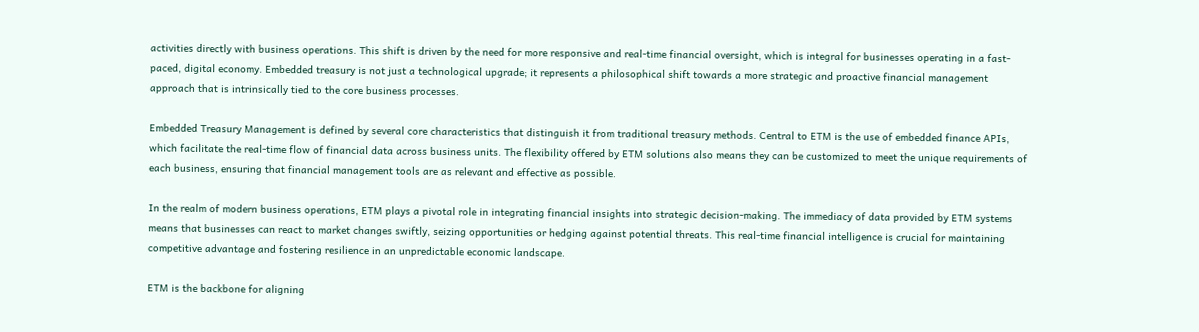activities directly with business operations. This shift is driven by the need for more responsive and real-time financial oversight, which is integral for businesses operating in a fast-paced, digital economy. Embedded treasury is not just a technological upgrade; it represents a philosophical shift towards a more strategic and proactive financial management approach that is intrinsically tied to the core business processes.

Embedded Treasury Management is defined by several core characteristics that distinguish it from traditional treasury methods. Central to ETM is the use of embedded finance APIs, which facilitate the real-time flow of financial data across business units. The flexibility offered by ETM solutions also means they can be customized to meet the unique requirements of each business, ensuring that financial management tools are as relevant and effective as possible.

In the realm of modern business operations, ETM plays a pivotal role in integrating financial insights into strategic decision-making. The immediacy of data provided by ETM systems means that businesses can react to market changes swiftly, seizing opportunities or hedging against potential threats. This real-time financial intelligence is crucial for maintaining competitive advantage and fostering resilience in an unpredictable economic landscape.

ETM is the backbone for aligning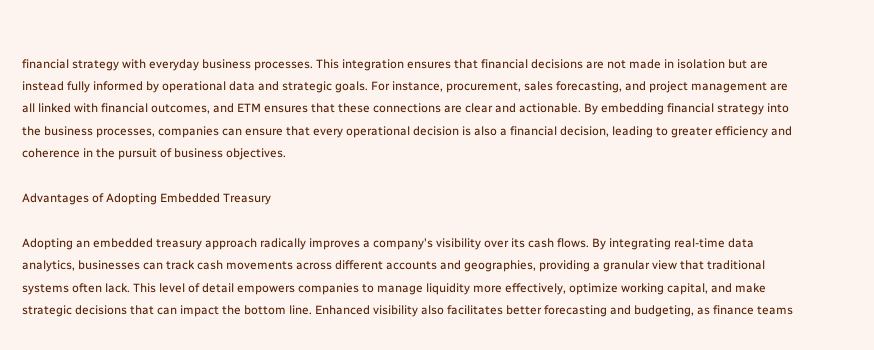financial strategy with everyday business processes. This integration ensures that financial decisions are not made in isolation but are instead fully informed by operational data and strategic goals. For instance, procurement, sales forecasting, and project management are all linked with financial outcomes, and ETM ensures that these connections are clear and actionable. By embedding financial strategy into the business processes, companies can ensure that every operational decision is also a financial decision, leading to greater efficiency and coherence in the pursuit of business objectives.

Advantages of Adopting Embedded Treasury

Adopting an embedded treasury approach radically improves a company's visibility over its cash flows. By integrating real-time data analytics, businesses can track cash movements across different accounts and geographies, providing a granular view that traditional systems often lack. This level of detail empowers companies to manage liquidity more effectively, optimize working capital, and make strategic decisions that can impact the bottom line. Enhanced visibility also facilitates better forecasting and budgeting, as finance teams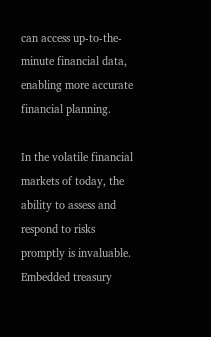can access up-to-the-minute financial data, enabling more accurate financial planning.

In the volatile financial markets of today, the ability to assess and respond to risks promptly is invaluable. Embedded treasury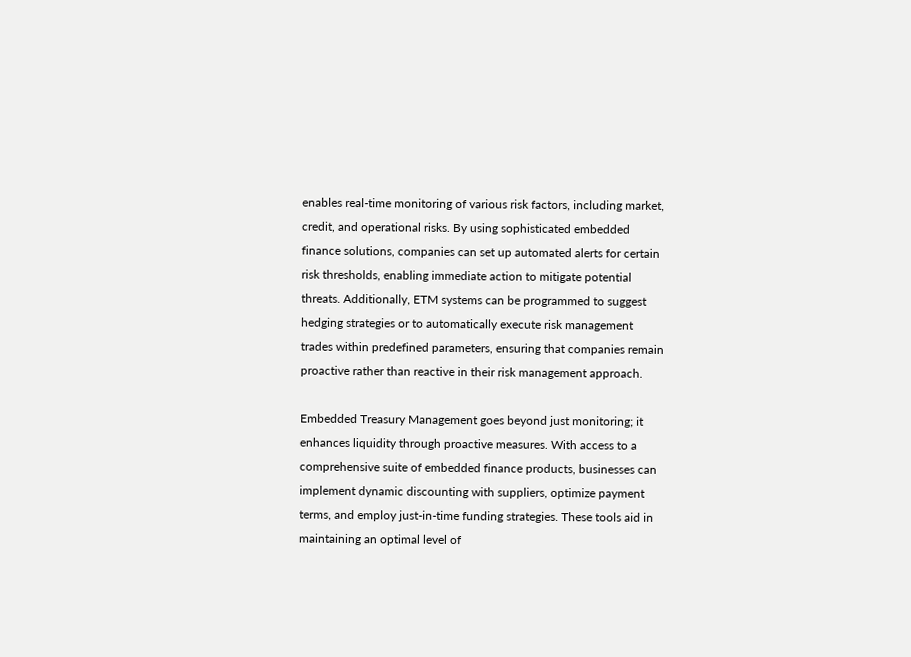enables real-time monitoring of various risk factors, including market, credit, and operational risks. By using sophisticated embedded finance solutions, companies can set up automated alerts for certain risk thresholds, enabling immediate action to mitigate potential threats. Additionally, ETM systems can be programmed to suggest hedging strategies or to automatically execute risk management trades within predefined parameters, ensuring that companies remain proactive rather than reactive in their risk management approach.

Embedded Treasury Management goes beyond just monitoring; it enhances liquidity through proactive measures. With access to a comprehensive suite of embedded finance products, businesses can implement dynamic discounting with suppliers, optimize payment terms, and employ just-in-time funding strategies. These tools aid in maintaining an optimal level of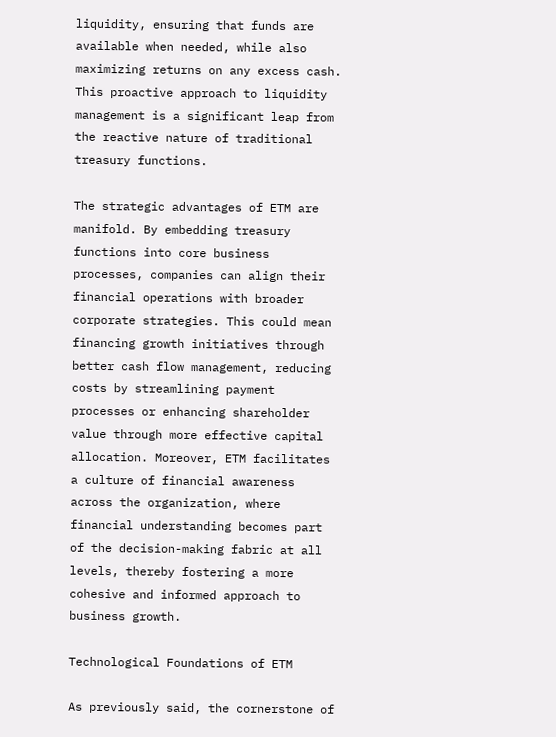liquidity, ensuring that funds are available when needed, while also maximizing returns on any excess cash. This proactive approach to liquidity management is a significant leap from the reactive nature of traditional treasury functions.

The strategic advantages of ETM are manifold. By embedding treasury functions into core business processes, companies can align their financial operations with broader corporate strategies. This could mean financing growth initiatives through better cash flow management, reducing costs by streamlining payment processes or enhancing shareholder value through more effective capital allocation. Moreover, ETM facilitates a culture of financial awareness across the organization, where financial understanding becomes part of the decision-making fabric at all levels, thereby fostering a more cohesive and informed approach to business growth.

Technological Foundations of ETM

As previously said, the cornerstone of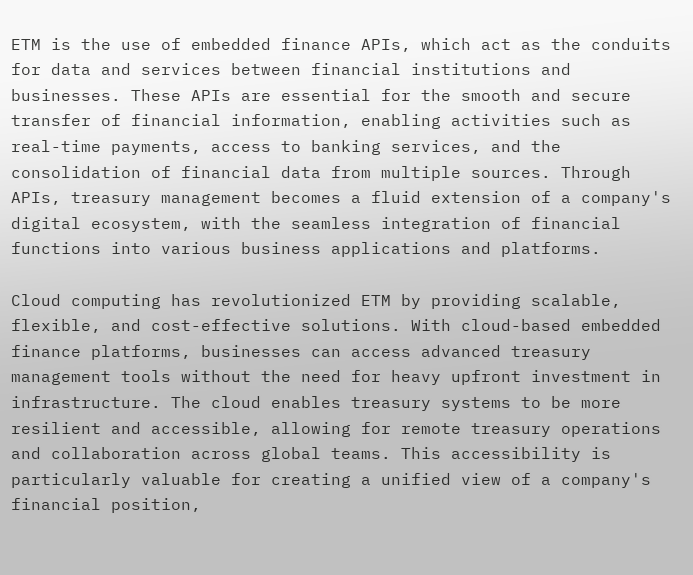ETM is the use of embedded finance APIs, which act as the conduits for data and services between financial institutions and businesses. These APIs are essential for the smooth and secure transfer of financial information, enabling activities such as real-time payments, access to banking services, and the consolidation of financial data from multiple sources. Through APIs, treasury management becomes a fluid extension of a company's digital ecosystem, with the seamless integration of financial functions into various business applications and platforms.

Cloud computing has revolutionized ETM by providing scalable, flexible, and cost-effective solutions. With cloud-based embedded finance platforms, businesses can access advanced treasury management tools without the need for heavy upfront investment in infrastructure. The cloud enables treasury systems to be more resilient and accessible, allowing for remote treasury operations and collaboration across global teams. This accessibility is particularly valuable for creating a unified view of a company's financial position,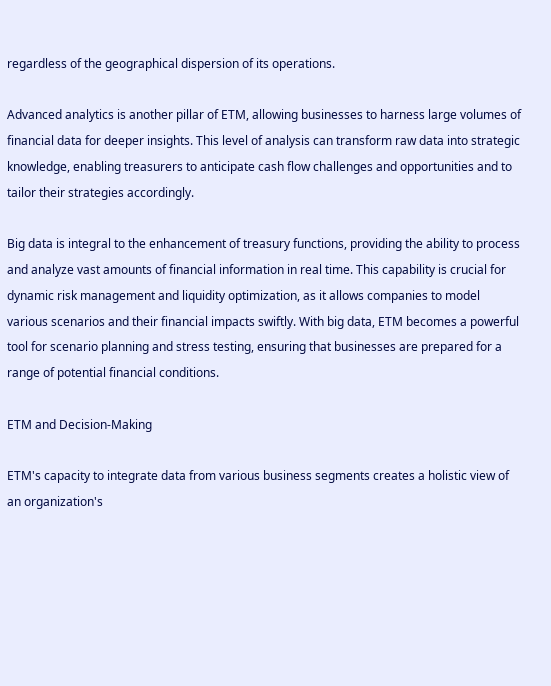regardless of the geographical dispersion of its operations.

Advanced analytics is another pillar of ETM, allowing businesses to harness large volumes of financial data for deeper insights. This level of analysis can transform raw data into strategic knowledge, enabling treasurers to anticipate cash flow challenges and opportunities and to tailor their strategies accordingly.

Big data is integral to the enhancement of treasury functions, providing the ability to process and analyze vast amounts of financial information in real time. This capability is crucial for dynamic risk management and liquidity optimization, as it allows companies to model various scenarios and their financial impacts swiftly. With big data, ETM becomes a powerful tool for scenario planning and stress testing, ensuring that businesses are prepared for a range of potential financial conditions.

ETM and Decision-Making

ETM's capacity to integrate data from various business segments creates a holistic view of an organization's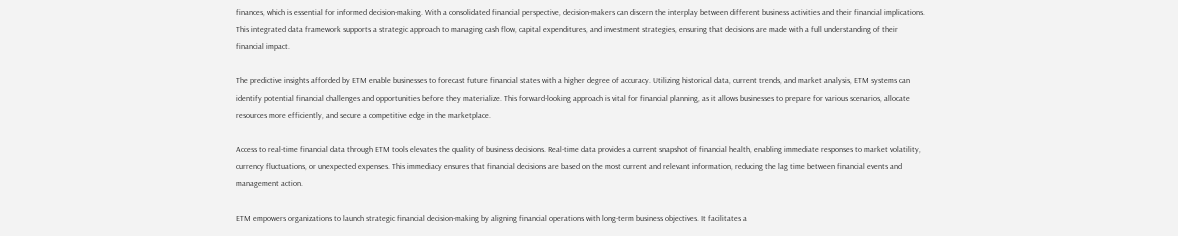finances, which is essential for informed decision-making. With a consolidated financial perspective, decision-makers can discern the interplay between different business activities and their financial implications. This integrated data framework supports a strategic approach to managing cash flow, capital expenditures, and investment strategies, ensuring that decisions are made with a full understanding of their financial impact.

The predictive insights afforded by ETM enable businesses to forecast future financial states with a higher degree of accuracy. Utilizing historical data, current trends, and market analysis, ETM systems can identify potential financial challenges and opportunities before they materialize. This forward-looking approach is vital for financial planning, as it allows businesses to prepare for various scenarios, allocate resources more efficiently, and secure a competitive edge in the marketplace.

Access to real-time financial data through ETM tools elevates the quality of business decisions. Real-time data provides a current snapshot of financial health, enabling immediate responses to market volatility, currency fluctuations, or unexpected expenses. This immediacy ensures that financial decisions are based on the most current and relevant information, reducing the lag time between financial events and management action.

ETM empowers organizations to launch strategic financial decision-making by aligning financial operations with long-term business objectives. It facilitates a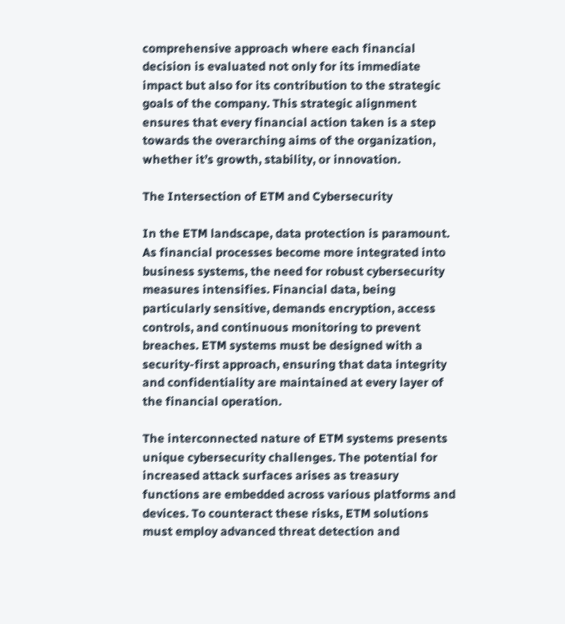comprehensive approach where each financial decision is evaluated not only for its immediate impact but also for its contribution to the strategic goals of the company. This strategic alignment ensures that every financial action taken is a step towards the overarching aims of the organization, whether it’s growth, stability, or innovation.

The Intersection of ETM and Cybersecurity

In the ETM landscape, data protection is paramount. As financial processes become more integrated into business systems, the need for robust cybersecurity measures intensifies. Financial data, being particularly sensitive, demands encryption, access controls, and continuous monitoring to prevent breaches. ETM systems must be designed with a security-first approach, ensuring that data integrity and confidentiality are maintained at every layer of the financial operation.

The interconnected nature of ETM systems presents unique cybersecurity challenges. The potential for increased attack surfaces arises as treasury functions are embedded across various platforms and devices. To counteract these risks, ETM solutions must employ advanced threat detection and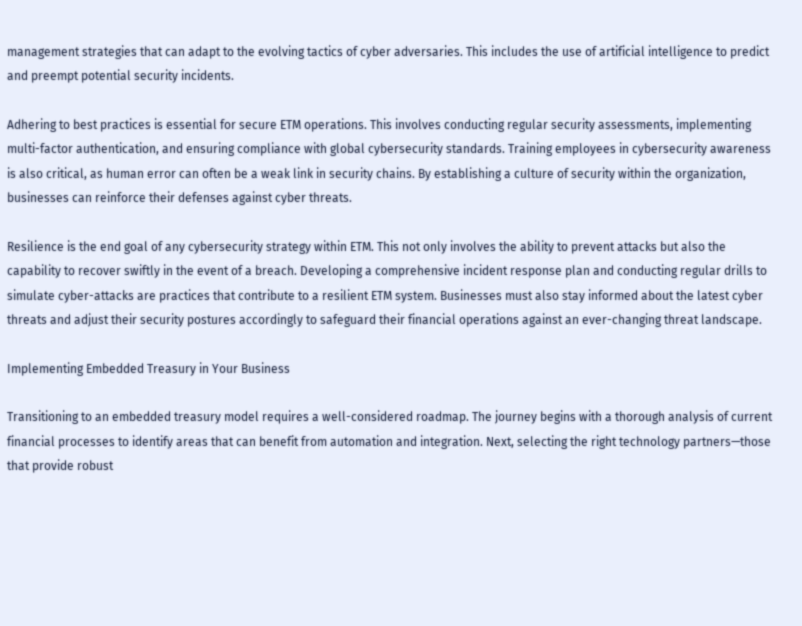management strategies that can adapt to the evolving tactics of cyber adversaries. This includes the use of artificial intelligence to predict and preempt potential security incidents.

Adhering to best practices is essential for secure ETM operations. This involves conducting regular security assessments, implementing multi-factor authentication, and ensuring compliance with global cybersecurity standards. Training employees in cybersecurity awareness is also critical, as human error can often be a weak link in security chains. By establishing a culture of security within the organization, businesses can reinforce their defenses against cyber threats.

Resilience is the end goal of any cybersecurity strategy within ETM. This not only involves the ability to prevent attacks but also the capability to recover swiftly in the event of a breach. Developing a comprehensive incident response plan and conducting regular drills to simulate cyber-attacks are practices that contribute to a resilient ETM system. Businesses must also stay informed about the latest cyber threats and adjust their security postures accordingly to safeguard their financial operations against an ever-changing threat landscape.

Implementing Embedded Treasury in Your Business

Transitioning to an embedded treasury model requires a well-considered roadmap. The journey begins with a thorough analysis of current financial processes to identify areas that can benefit from automation and integration. Next, selecting the right technology partners—those that provide robust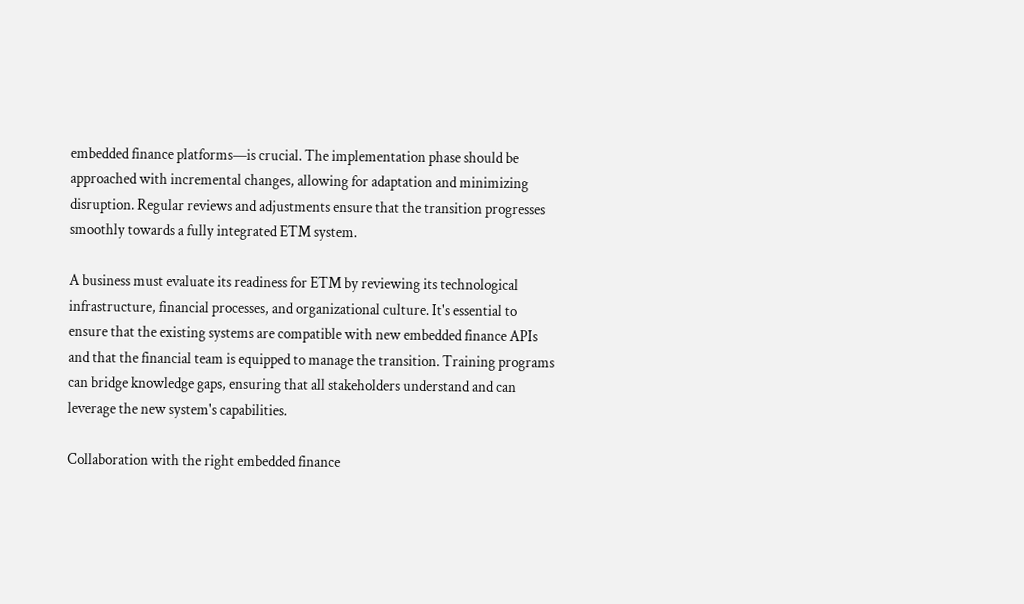embedded finance platforms—is crucial. The implementation phase should be approached with incremental changes, allowing for adaptation and minimizing disruption. Regular reviews and adjustments ensure that the transition progresses smoothly towards a fully integrated ETM system.

A business must evaluate its readiness for ETM by reviewing its technological infrastructure, financial processes, and organizational culture. It's essential to ensure that the existing systems are compatible with new embedded finance APIs and that the financial team is equipped to manage the transition. Training programs can bridge knowledge gaps, ensuring that all stakeholders understand and can leverage the new system's capabilities.

Collaboration with the right embedded finance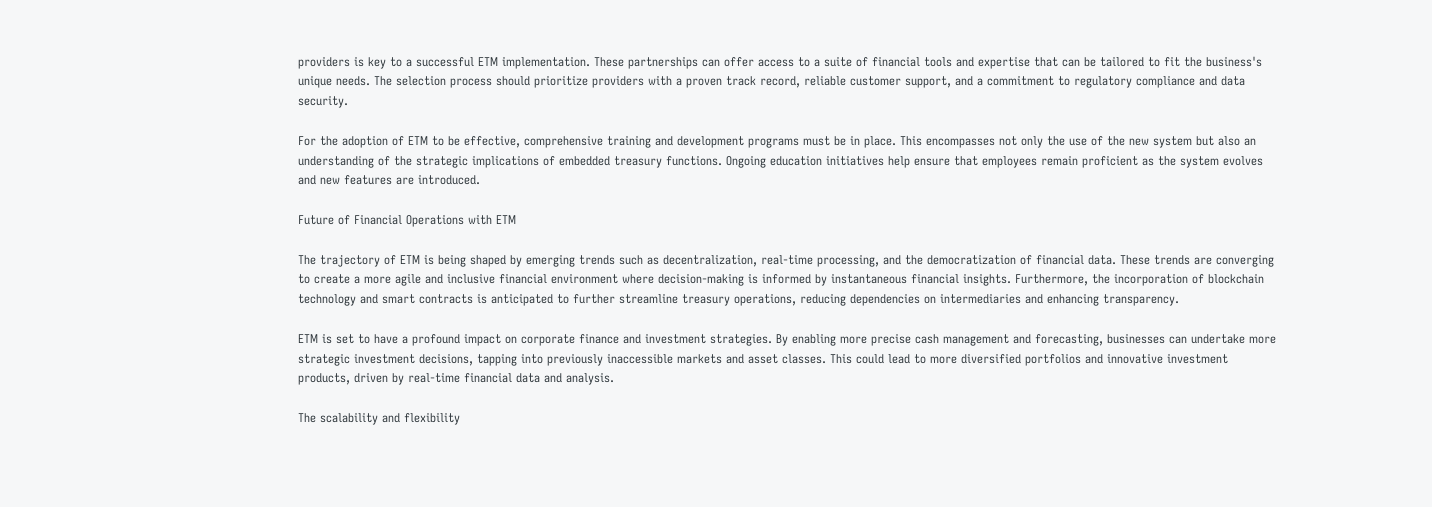providers is key to a successful ETM implementation. These partnerships can offer access to a suite of financial tools and expertise that can be tailored to fit the business's unique needs. The selection process should prioritize providers with a proven track record, reliable customer support, and a commitment to regulatory compliance and data security.

For the adoption of ETM to be effective, comprehensive training and development programs must be in place. This encompasses not only the use of the new system but also an understanding of the strategic implications of embedded treasury functions. Ongoing education initiatives help ensure that employees remain proficient as the system evolves and new features are introduced.

Future of Financial Operations with ETM

The trajectory of ETM is being shaped by emerging trends such as decentralization, real-time processing, and the democratization of financial data. These trends are converging to create a more agile and inclusive financial environment where decision-making is informed by instantaneous financial insights. Furthermore, the incorporation of blockchain technology and smart contracts is anticipated to further streamline treasury operations, reducing dependencies on intermediaries and enhancing transparency.

ETM is set to have a profound impact on corporate finance and investment strategies. By enabling more precise cash management and forecasting, businesses can undertake more strategic investment decisions, tapping into previously inaccessible markets and asset classes. This could lead to more diversified portfolios and innovative investment products, driven by real-time financial data and analysis.

The scalability and flexibility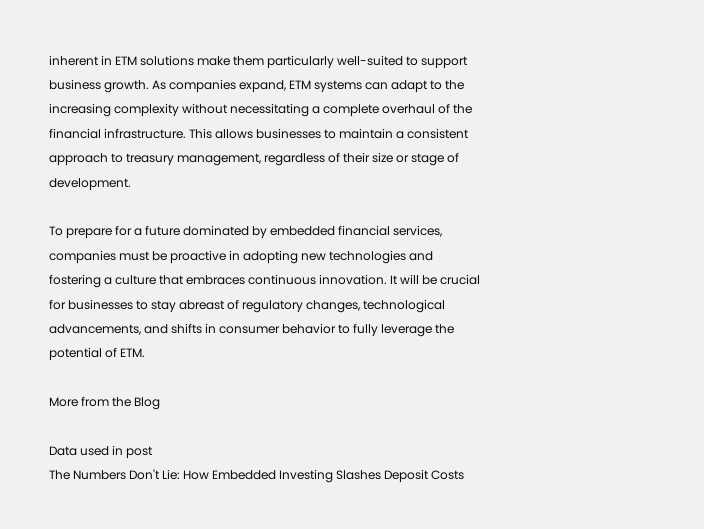inherent in ETM solutions make them particularly well-suited to support business growth. As companies expand, ETM systems can adapt to the increasing complexity without necessitating a complete overhaul of the financial infrastructure. This allows businesses to maintain a consistent approach to treasury management, regardless of their size or stage of development.

To prepare for a future dominated by embedded financial services, companies must be proactive in adopting new technologies and fostering a culture that embraces continuous innovation. It will be crucial for businesses to stay abreast of regulatory changes, technological advancements, and shifts in consumer behavior to fully leverage the potential of ETM.

More from the Blog

Data used in post
The Numbers Don't Lie: How Embedded Investing Slashes Deposit Costs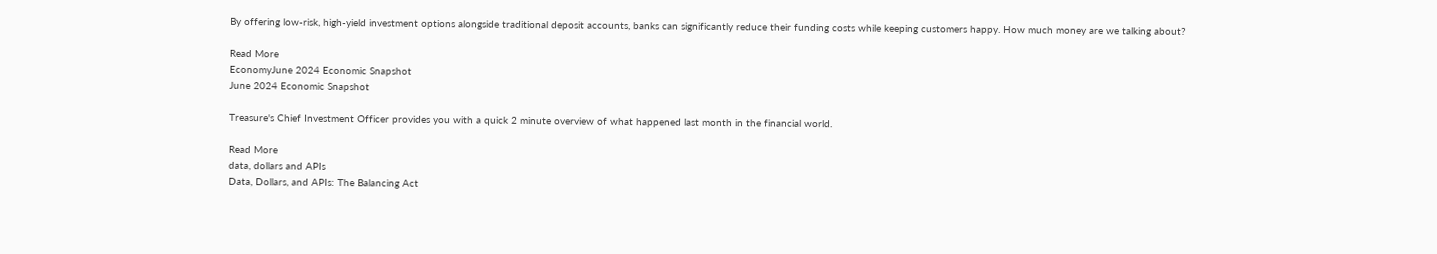By offering low-risk, high-yield investment options alongside traditional deposit accounts, banks can significantly reduce their funding costs while keeping customers happy. How much money are we talking about?

Read More
EconomyJune 2024 Economic Snapshot
June 2024 Economic Snapshot

Treasure's Chief Investment Officer provides you with a quick 2 minute overview of what happened last month in the financial world.

Read More
data, dollars and APIs
Data, Dollars, and APIs: The Balancing Act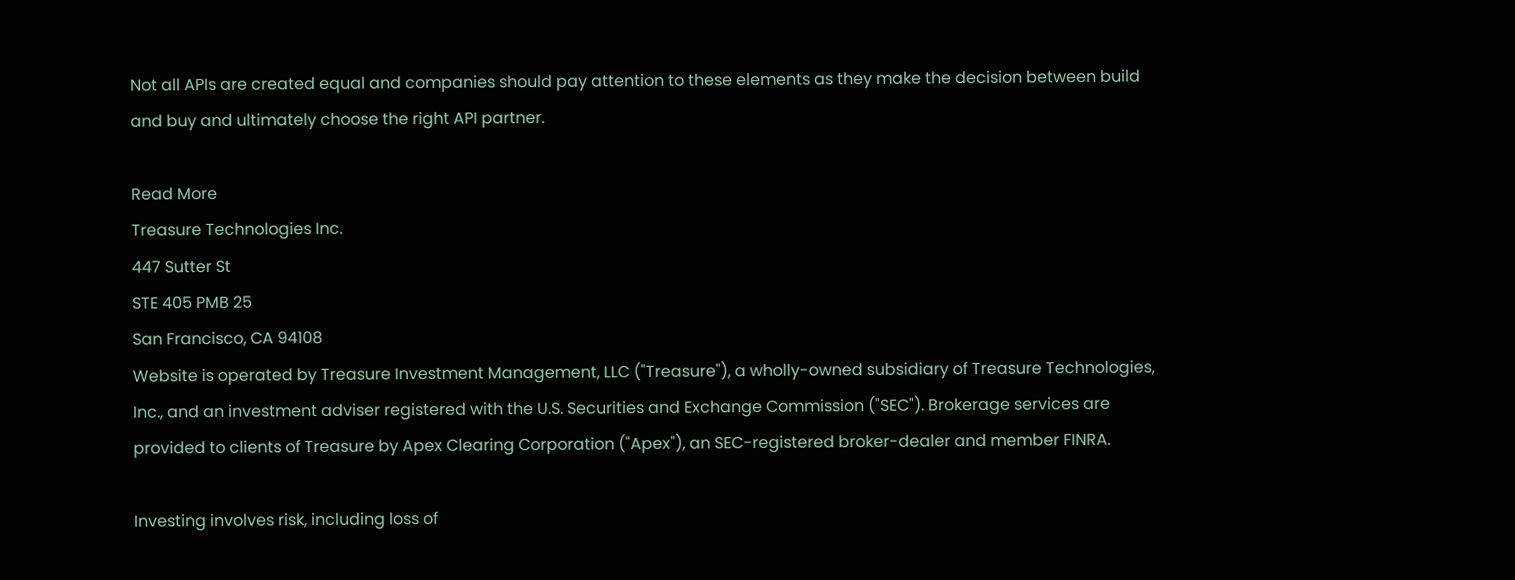Not all APIs are created equal and companies should pay attention to these elements as they make the decision between build and buy and ultimately choose the right API partner.

Read More
Treasure Technologies Inc.
447 Sutter St
STE 405 PMB 25
San Francisco, CA 94108
Website is operated by Treasure Investment Management, LLC ("Treasure"), a wholly-owned subsidiary of Treasure Technologies, Inc., and an investment adviser registered with the U.S. Securities and Exchange Commission ("SEC"). Brokerage services are provided to clients of Treasure by Apex Clearing Corporation ("Apex"), an SEC-registered broker-dealer and member FINRA.

Investing involves risk, including loss of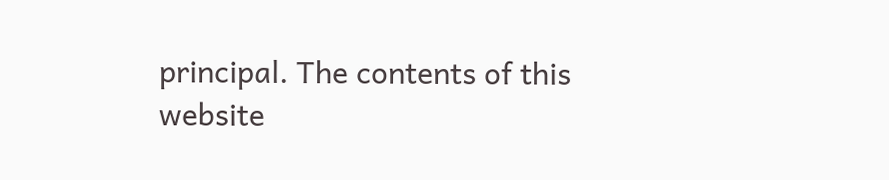principal. The contents of this website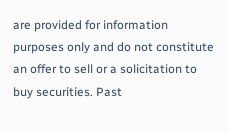are provided for information purposes only and do not constitute an offer to sell or a solicitation to buy securities. Past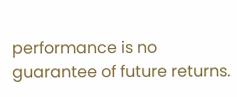performance is no guarantee of future returns.